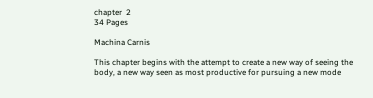chapter  2
34 Pages

Machina Carnis

This chapter begins with the attempt to create a new way of seeing the body, a new way seen as most productive for pursuing a new mode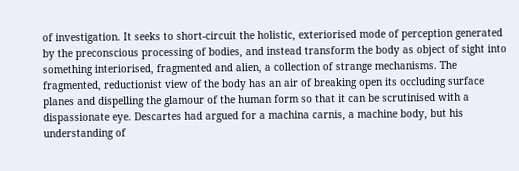of investigation. It seeks to short-circuit the holistic, exteriorised mode of perception generated by the preconscious processing of bodies, and instead transform the body as object of sight into something interiorised, fragmented and alien, a collection of strange mechanisms. The fragmented, reductionist view of the body has an air of breaking open its occluding surface planes and dispelling the glamour of the human form so that it can be scrutinised with a dispassionate eye. Descartes had argued for a machina carnis, a machine body, but his understanding of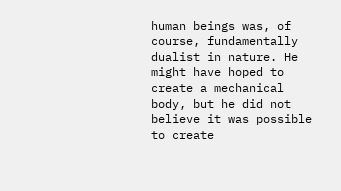human beings was, of course, fundamentally dualist in nature. He might have hoped to create a mechanical body, but he did not believe it was possible to create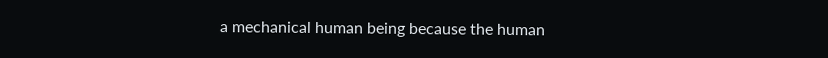a mechanical human being because the human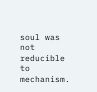soul was not reducible to mechanism.